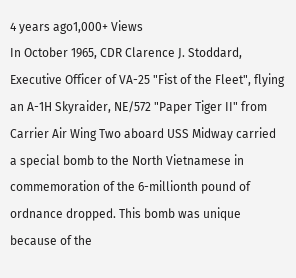4 years ago1,000+ Views
In October 1965, CDR Clarence J. Stoddard, Executive Officer of VA-25 "Fist of the Fleet", flying an A-1H Skyraider, NE/572 "Paper Tiger II" from Carrier Air Wing Two aboard USS Midway carried a special bomb to the North Vietnamese in commemoration of the 6-millionth pound of ordnance dropped. This bomb was unique because of the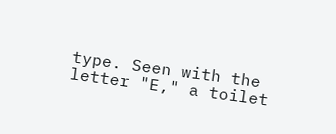type. Seen with the letter "E," a toilet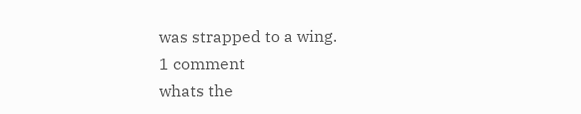was strapped to a wing.
1 comment
whats the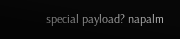special payload? napalm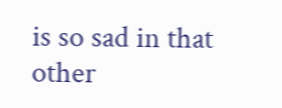is so sad in that other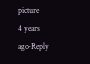picture
4 years ago·Reply